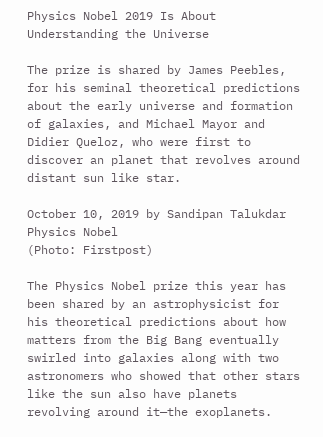Physics Nobel 2019 Is About Understanding the Universe

The prize is shared by James Peebles, for his seminal theoretical predictions about the early universe and formation of galaxies, and Michael Mayor and Didier Queloz, who were first to discover an planet that revolves around distant sun like star.

October 10, 2019 by Sandipan Talukdar
Physics Nobel
(Photo: Firstpost)

The Physics Nobel prize this year has been shared by an astrophysicist for his theoretical predictions about how matters from the Big Bang eventually swirled into galaxies along with two astronomers who showed that other stars like the sun also have planets revolving around it—the exoplanets.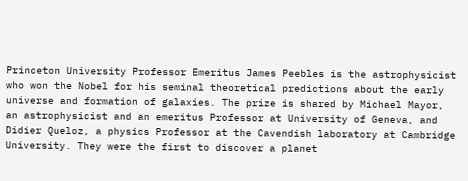Princeton University Professor Emeritus James Peebles is the astrophysicist who won the Nobel for his seminal theoretical predictions about the early universe and formation of galaxies. The prize is shared by Michael Mayor, an astrophysicist and an emeritus Professor at University of Geneva, and Didier Queloz, a physics Professor at the Cavendish laboratory at Cambridge University. They were the first to discover a planet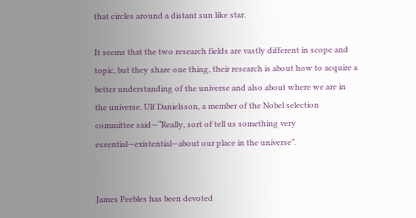that circles around a distant sun like star.

It seems that the two research fields are vastly different in scope and topic, but they share one thing, their research is about how to acquire a better understanding of the universe and also about where we are in the universe. Ulf Danielsson, a member of the Nobel selection committee said—“Really, sort of tell us something very essential—existential—about our place in the universe”.


James Peebles has been devoted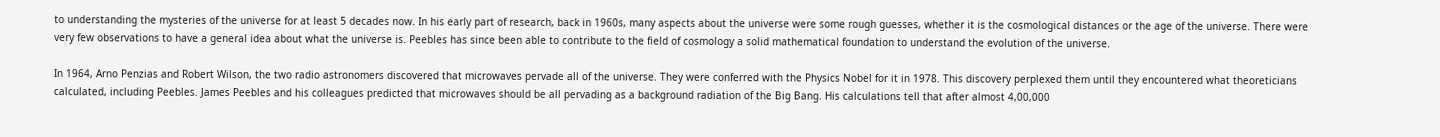to understanding the mysteries of the universe for at least 5 decades now. In his early part of research, back in 1960s, many aspects about the universe were some rough guesses, whether it is the cosmological distances or the age of the universe. There were very few observations to have a general idea about what the universe is. Peebles has since been able to contribute to the field of cosmology a solid mathematical foundation to understand the evolution of the universe.

In 1964, Arno Penzias and Robert Wilson, the two radio astronomers discovered that microwaves pervade all of the universe. They were conferred with the Physics Nobel for it in 1978. This discovery perplexed them until they encountered what theoreticians calculated, including Peebles. James Peebles and his colleagues predicted that microwaves should be all pervading as a background radiation of the Big Bang. His calculations tell that after almost 4,00,000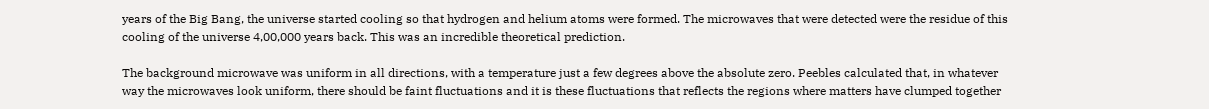years of the Big Bang, the universe started cooling so that hydrogen and helium atoms were formed. The microwaves that were detected were the residue of this cooling of the universe 4,00,000 years back. This was an incredible theoretical prediction.

The background microwave was uniform in all directions, with a temperature just a few degrees above the absolute zero. Peebles calculated that, in whatever way the microwaves look uniform, there should be faint fluctuations and it is these fluctuations that reflects the regions where matters have clumped together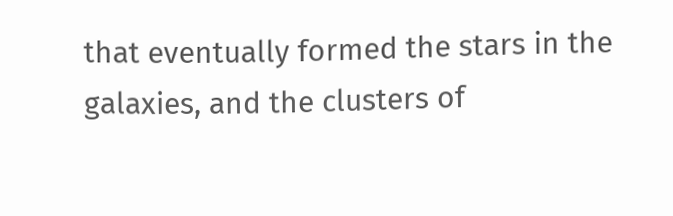that eventually formed the stars in the galaxies, and the clusters of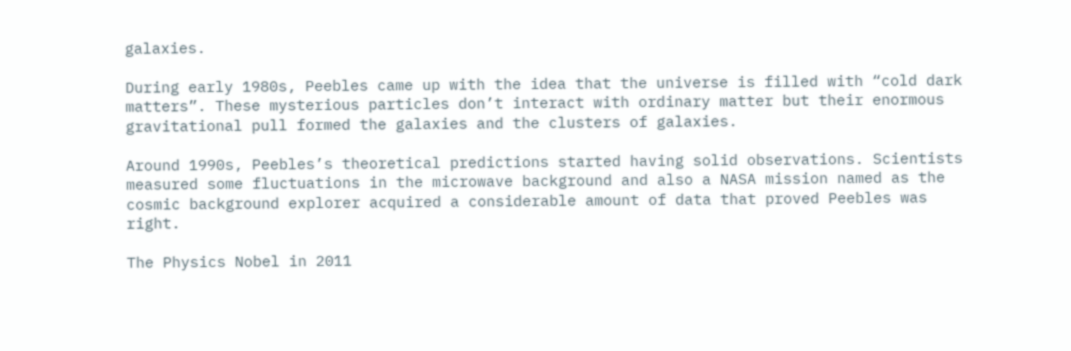galaxies.

During early 1980s, Peebles came up with the idea that the universe is filled with “cold dark matters”. These mysterious particles don’t interact with ordinary matter but their enormous gravitational pull formed the galaxies and the clusters of galaxies.

Around 1990s, Peebles’s theoretical predictions started having solid observations. Scientists measured some fluctuations in the microwave background and also a NASA mission named as the cosmic background explorer acquired a considerable amount of data that proved Peebles was right.

The Physics Nobel in 2011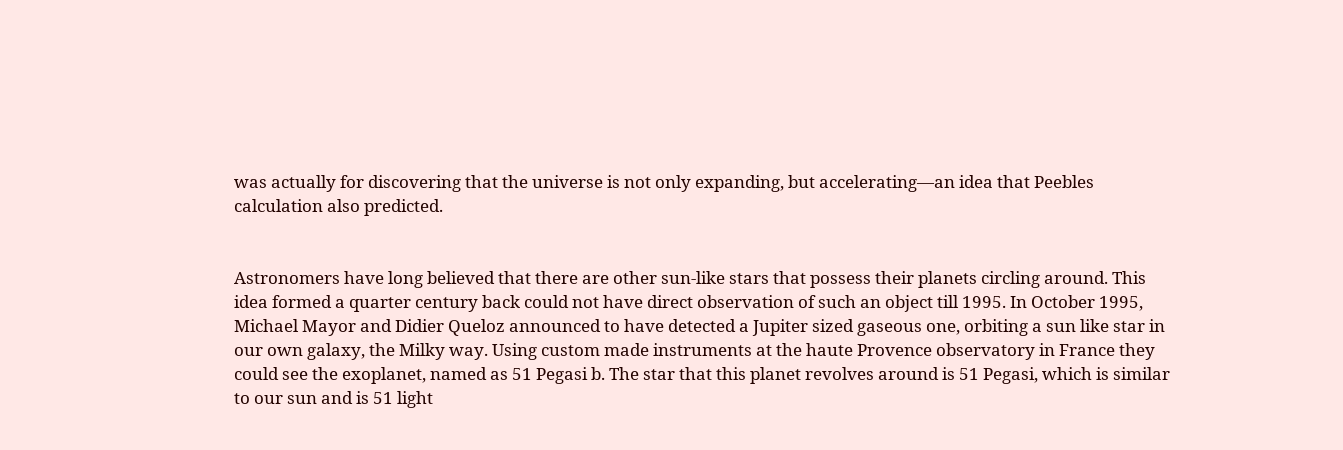was actually for discovering that the universe is not only expanding, but accelerating—an idea that Peebles calculation also predicted.


Astronomers have long believed that there are other sun-like stars that possess their planets circling around. This idea formed a quarter century back could not have direct observation of such an object till 1995. In October 1995, Michael Mayor and Didier Queloz announced to have detected a Jupiter sized gaseous one, orbiting a sun like star in our own galaxy, the Milky way. Using custom made instruments at the haute Provence observatory in France they could see the exoplanet, named as 51 Pegasi b. The star that this planet revolves around is 51 Pegasi, which is similar to our sun and is 51 light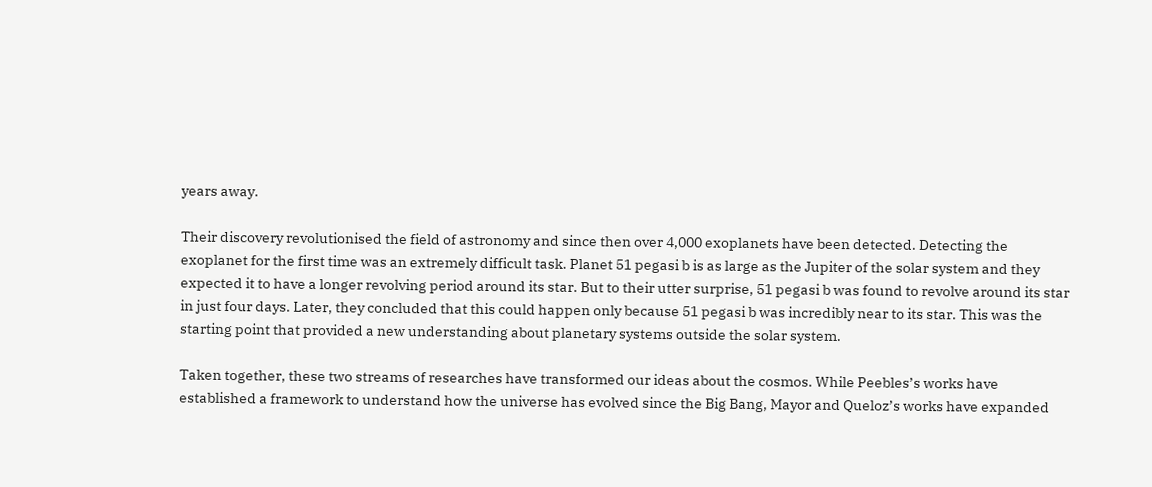years away.

Their discovery revolutionised the field of astronomy and since then over 4,000 exoplanets have been detected. Detecting the exoplanet for the first time was an extremely difficult task. Planet 51 pegasi b is as large as the Jupiter of the solar system and they expected it to have a longer revolving period around its star. But to their utter surprise, 51 pegasi b was found to revolve around its star in just four days. Later, they concluded that this could happen only because 51 pegasi b was incredibly near to its star. This was the starting point that provided a new understanding about planetary systems outside the solar system.

Taken together, these two streams of researches have transformed our ideas about the cosmos. While Peebles’s works have established a framework to understand how the universe has evolved since the Big Bang, Mayor and Queloz’s works have expanded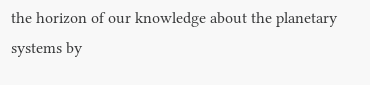the horizon of our knowledge about the planetary systems by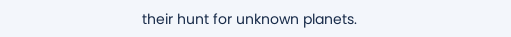their hunt for unknown planets.